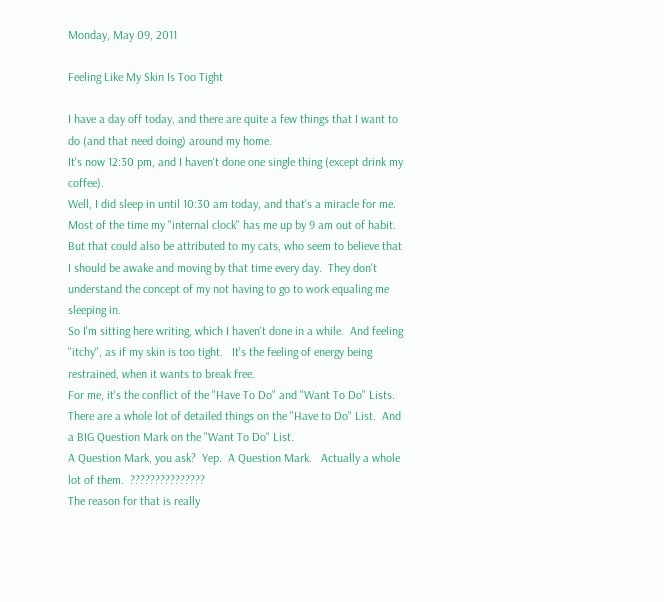Monday, May 09, 2011

Feeling Like My Skin Is Too Tight

I have a day off today, and there are quite a few things that I want to do (and that need doing) around my home.
It's now 12:30 pm, and I haven't done one single thing (except drink my coffee).
Well, I did sleep in until 10:30 am today, and that's a miracle for me.  Most of the time my "internal clock" has me up by 9 am out of habit.  But that could also be attributed to my cats, who seem to believe that I should be awake and moving by that time every day.  They don't understand the concept of my not having to go to work equaling me sleeping in.
So I'm sitting here writing, which I haven't done in a while.  And feeling "itchy", as if my skin is too tight.   It's the feeling of energy being restrained, when it wants to break free.
For me, it's the conflict of the "Have To Do" and "Want To Do" Lists.   There are a whole lot of detailed things on the "Have to Do" List.  And a BIG Question Mark on the "Want To Do" List.
A Question Mark, you ask?  Yep.  A Question Mark.   Actually a whole lot of them.  ???????????????
The reason for that is really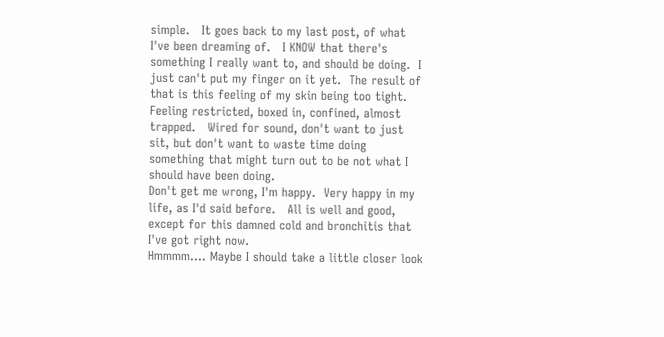simple.   It goes back to my last post, of what I've been dreaming of.   I KNOW that there's something I really want to, and should be doing.  I just can't put my finger on it yet.  The result of that is this feeling of my skin being too tight.   Feeling restricted, boxed in, confined, almost trapped.   Wired for sound, don't want to just sit, but don't want to waste time doing something that might turn out to be not what I should have been doing.
Don't get me wrong, I'm happy.  Very happy in my life, as I'd said before.   All is well and good, except for this damned cold and bronchitis that I've got right now.
Hmmmm.... Maybe I should take a little closer look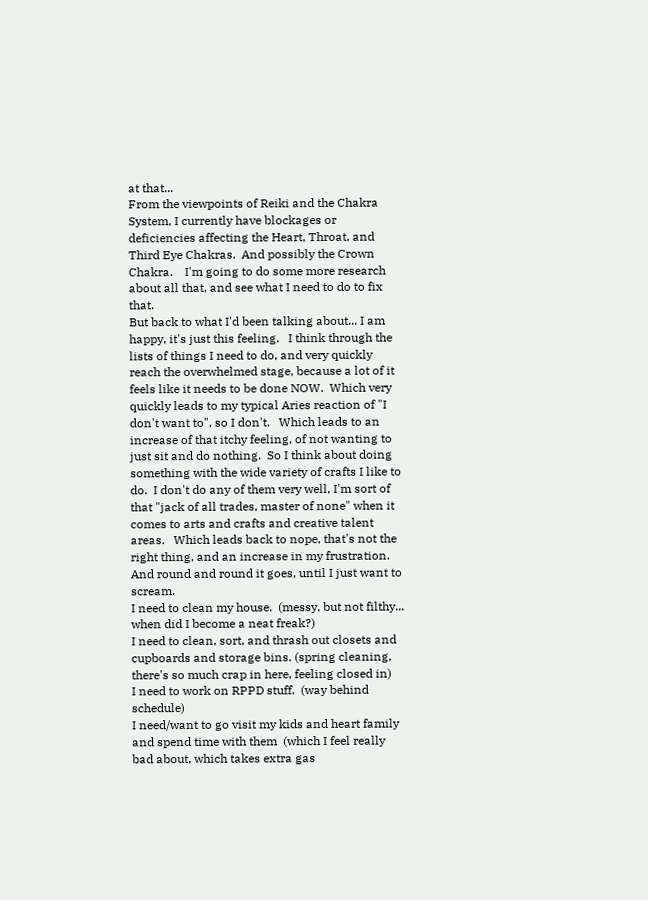at that...
From the viewpoints of Reiki and the Chakra System, I currently have blockages or deficiencies affecting the Heart, Throat, and Third Eye Chakras.  And possibly the Crown Chakra.    I'm going to do some more research about all that, and see what I need to do to fix that.
But back to what I'd been talking about... I am happy, it's just this feeling.   I think through the lists of things I need to do, and very quickly reach the overwhelmed stage, because a lot of it feels like it needs to be done NOW.  Which very quickly leads to my typical Aries reaction of "I don't want to", so I don't.   Which leads to an increase of that itchy feeling, of not wanting to just sit and do nothing.  So I think about doing something with the wide variety of crafts I like to do.  I don't do any of them very well, I'm sort of that "jack of all trades, master of none" when it comes to arts and crafts and creative talent areas.   Which leads back to nope, that's not the right thing, and an increase in my frustration.  And round and round it goes, until I just want to scream.
I need to clean my house.  (messy, but not filthy... when did I become a neat freak?)
I need to clean, sort, and thrash out closets and cupboards and storage bins. (spring cleaning, there's so much crap in here, feeling closed in)
I need to work on RPPD stuff.  (way behind schedule)
I need/want to go visit my kids and heart family and spend time with them  (which I feel really bad about, which takes extra gas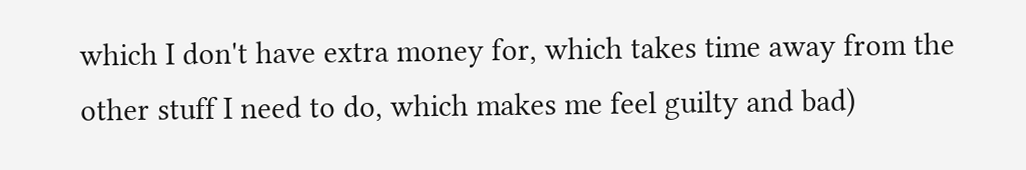which I don't have extra money for, which takes time away from the other stuff I need to do, which makes me feel guilty and bad)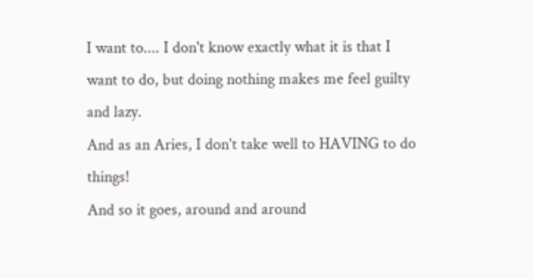I want to.... I don't know exactly what it is that I want to do, but doing nothing makes me feel guilty and lazy.
And as an Aries, I don't take well to HAVING to do things!
And so it goes, around and around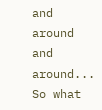and around and around...
So what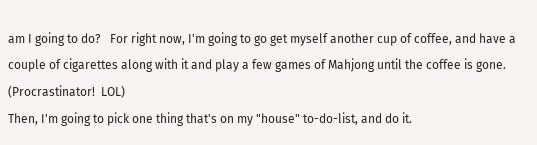am I going to do?   For right now, I'm going to go get myself another cup of coffee, and have a couple of cigarettes along with it and play a few games of Mahjong until the coffee is gone.  (Procrastinator!  LOL)
Then, I'm going to pick one thing that's on my "house" to-do-list, and do it.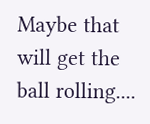Maybe that will get the ball rolling....